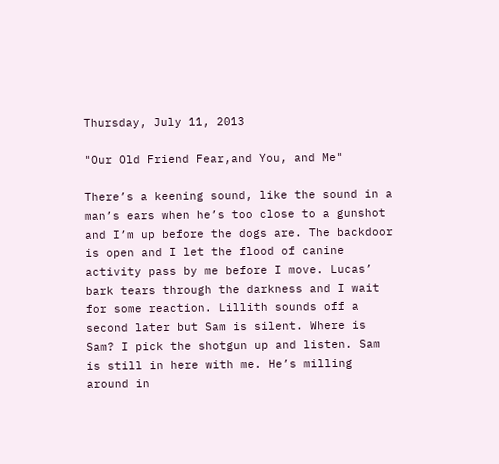Thursday, July 11, 2013

"Our Old Friend Fear,and You, and Me"

There’s a keening sound, like the sound in a man’s ears when he’s too close to a gunshot and I’m up before the dogs are. The backdoor is open and I let the flood of canine activity pass by me before I move. Lucas’ bark tears through the darkness and I wait for some reaction. Lillith sounds off a second later but Sam is silent. Where is Sam? I pick the shotgun up and listen. Sam is still in here with me. He’s milling around in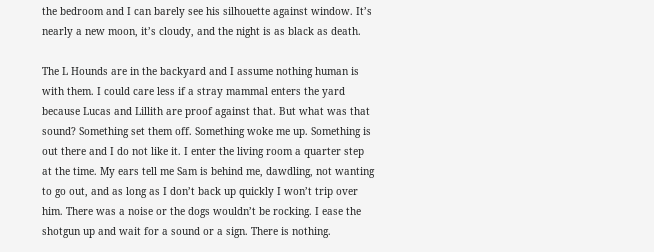the bedroom and I can barely see his silhouette against window. It’s nearly a new moon, it’s cloudy, and the night is as black as death.

The L Hounds are in the backyard and I assume nothing human is with them. I could care less if a stray mammal enters the yard because Lucas and Lillith are proof against that. But what was that sound? Something set them off. Something woke me up. Something is out there and I do not like it. I enter the living room a quarter step at the time. My ears tell me Sam is behind me, dawdling, not wanting to go out, and as long as I don’t back up quickly I won’t trip over him. There was a noise or the dogs wouldn’t be rocking. I ease the shotgun up and wait for a sound or a sign. There is nothing.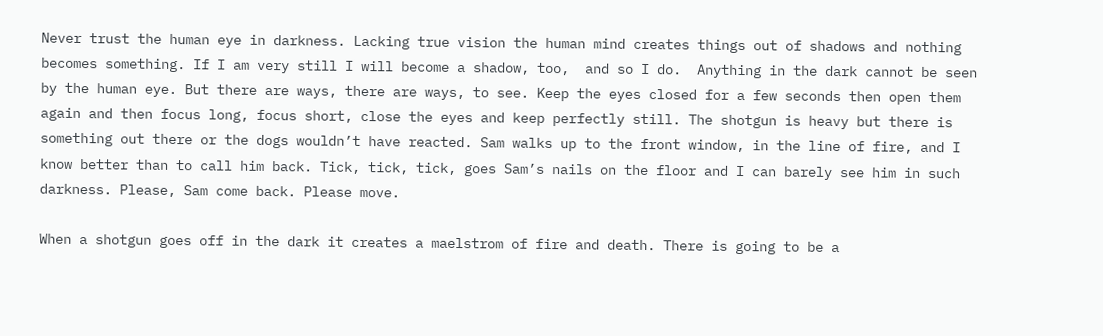Never trust the human eye in darkness. Lacking true vision the human mind creates things out of shadows and nothing becomes something. If I am very still I will become a shadow, too,  and so I do.  Anything in the dark cannot be seen by the human eye. But there are ways, there are ways, to see. Keep the eyes closed for a few seconds then open them again and then focus long, focus short, close the eyes and keep perfectly still. The shotgun is heavy but there is something out there or the dogs wouldn’t have reacted. Sam walks up to the front window, in the line of fire, and I know better than to call him back. Tick, tick, tick, goes Sam’s nails on the floor and I can barely see him in such darkness. Please, Sam come back. Please move.

When a shotgun goes off in the dark it creates a maelstrom of fire and death. There is going to be a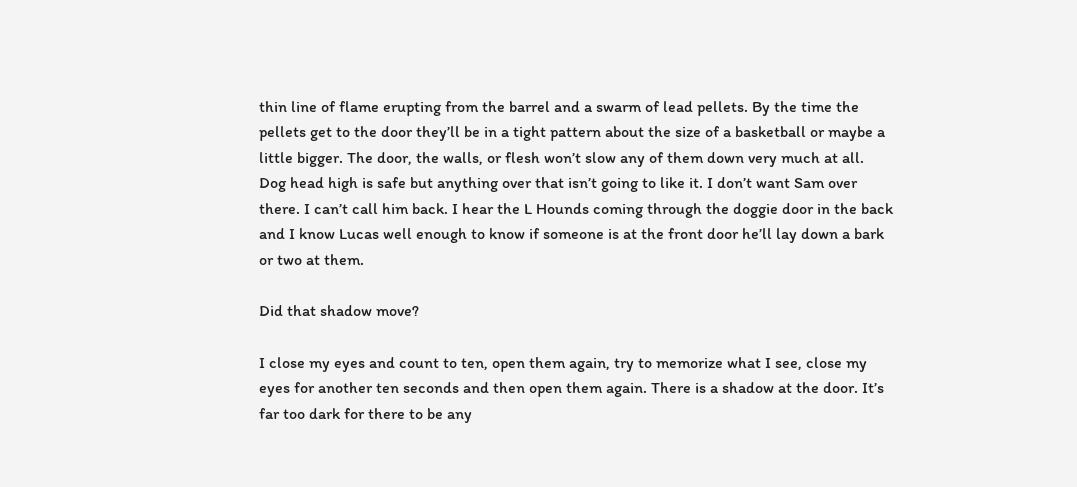thin line of flame erupting from the barrel and a swarm of lead pellets. By the time the pellets get to the door they’ll be in a tight pattern about the size of a basketball or maybe a little bigger. The door, the walls, or flesh won’t slow any of them down very much at all. Dog head high is safe but anything over that isn’t going to like it. I don’t want Sam over there. I can’t call him back. I hear the L Hounds coming through the doggie door in the back and I know Lucas well enough to know if someone is at the front door he’ll lay down a bark or two at them.

Did that shadow move?

I close my eyes and count to ten, open them again, try to memorize what I see, close my eyes for another ten seconds and then open them again. There is a shadow at the door. It’s far too dark for there to be any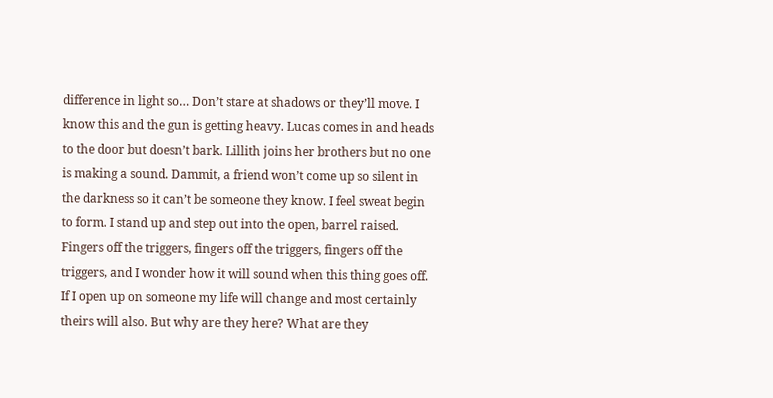difference in light so… Don’t stare at shadows or they’ll move. I know this and the gun is getting heavy. Lucas comes in and heads to the door but doesn’t bark. Lillith joins her brothers but no one is making a sound. Dammit, a friend won’t come up so silent in the darkness so it can’t be someone they know. I feel sweat begin to form. I stand up and step out into the open, barrel raised. Fingers off the triggers, fingers off the triggers, fingers off the triggers, and I wonder how it will sound when this thing goes off. If I open up on someone my life will change and most certainly theirs will also. But why are they here? What are they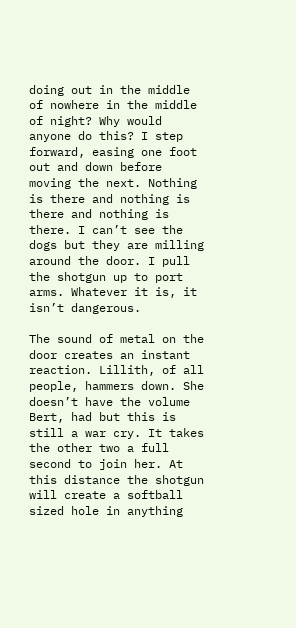doing out in the middle of nowhere in the middle of night? Why would anyone do this? I step forward, easing one foot out and down before moving the next. Nothing is there and nothing is there and nothing is there. I can’t see the dogs but they are milling around the door. I pull the shotgun up to port arms. Whatever it is, it isn’t dangerous.

The sound of metal on the door creates an instant reaction. Lillith, of all people, hammers down. She doesn’t have the volume Bert, had but this is still a war cry. It takes the other two a full second to join her. At this distance the shotgun will create a softball sized hole in anything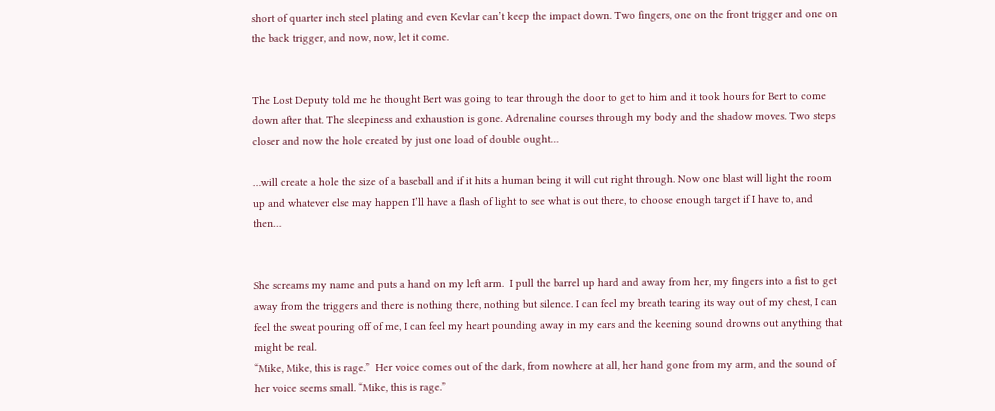short of quarter inch steel plating and even Kevlar can’t keep the impact down. Two fingers, one on the front trigger and one on the back trigger, and now, now, let it come.


The Lost Deputy told me he thought Bert was going to tear through the door to get to him and it took hours for Bert to come down after that. The sleepiness and exhaustion is gone. Adrenaline courses through my body and the shadow moves. Two steps closer and now the hole created by just one load of double ought…

…will create a hole the size of a baseball and if it hits a human being it will cut right through. Now one blast will light the room up and whatever else may happen I’ll have a flash of light to see what is out there, to choose enough target if I have to, and then…


She screams my name and puts a hand on my left arm.  I pull the barrel up hard and away from her, my fingers into a fist to get away from the triggers and there is nothing there, nothing but silence. I can feel my breath tearing its way out of my chest, I can feel the sweat pouring off of me, I can feel my heart pounding away in my ears and the keening sound drowns out anything that might be real.
“Mike, Mike, this is rage.”  Her voice comes out of the dark, from nowhere at all, her hand gone from my arm, and the sound of her voice seems small. “Mike, this is rage.”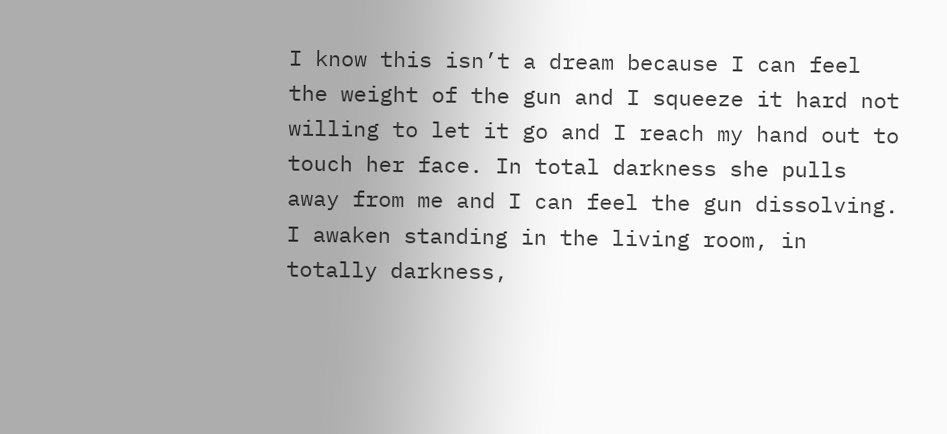I know this isn’t a dream because I can feel the weight of the gun and I squeeze it hard not willing to let it go and I reach my hand out to touch her face. In total darkness she pulls away from me and I can feel the gun dissolving. I awaken standing in the living room, in totally darkness,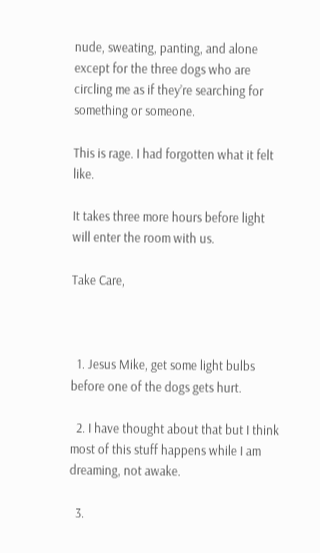nude, sweating, panting, and alone except for the three dogs who are circling me as if they’re searching for something or someone.

This is rage. I had forgotten what it felt like.

It takes three more hours before light will enter the room with us.

Take Care,



  1. Jesus Mike, get some light bulbs before one of the dogs gets hurt.

  2. I have thought about that but I think most of this stuff happens while I am dreaming, not awake.

  3.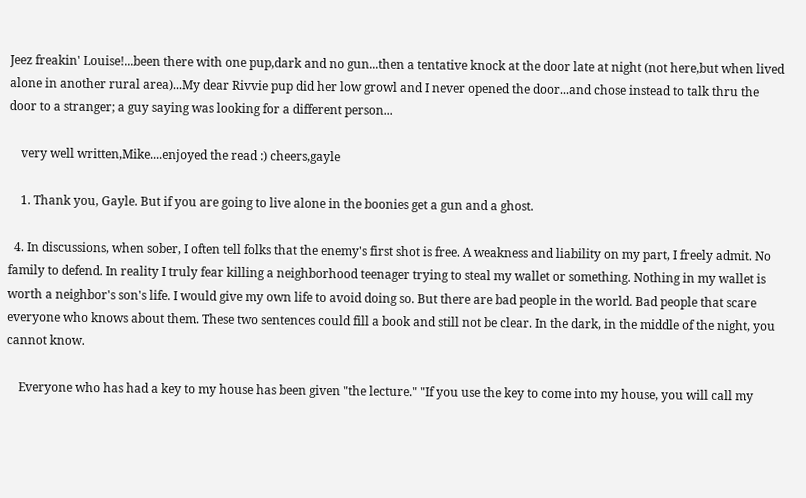Jeez freakin' Louise!...been there with one pup,dark and no gun...then a tentative knock at the door late at night (not here,but when lived alone in another rural area)...My dear Rivvie pup did her low growl and I never opened the door...and chose instead to talk thru the door to a stranger; a guy saying was looking for a different person...

    very well written,Mike....enjoyed the read :) cheers,gayle

    1. Thank you, Gayle. But if you are going to live alone in the boonies get a gun and a ghost.

  4. In discussions, when sober, I often tell folks that the enemy's first shot is free. A weakness and liability on my part, I freely admit. No family to defend. In reality I truly fear killing a neighborhood teenager trying to steal my wallet or something. Nothing in my wallet is worth a neighbor's son's life. I would give my own life to avoid doing so. But there are bad people in the world. Bad people that scare everyone who knows about them. These two sentences could fill a book and still not be clear. In the dark, in the middle of the night, you cannot know.

    Everyone who has had a key to my house has been given "the lecture." "If you use the key to come into my house, you will call my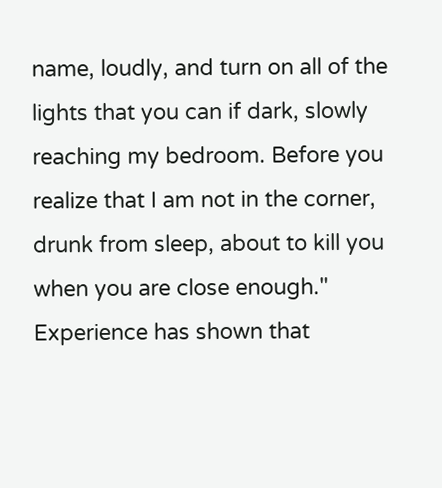name, loudly, and turn on all of the lights that you can if dark, slowly reaching my bedroom. Before you realize that I am not in the corner, drunk from sleep, about to kill you when you are close enough." Experience has shown that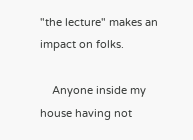"the lecture" makes an impact on folks.

    Anyone inside my house having not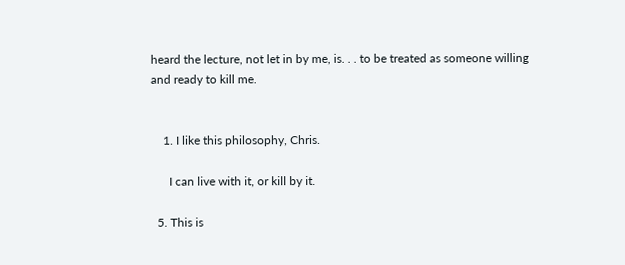heard the lecture, not let in by me, is. . . to be treated as someone willing and ready to kill me.


    1. I like this philosophy, Chris.

      I can live with it, or kill by it.

  5. This is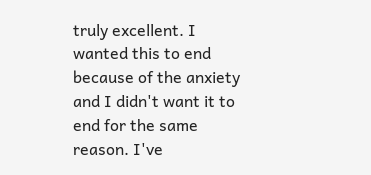truly excellent. I wanted this to end because of the anxiety and I didn't want it to end for the same reason. I've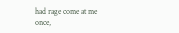had rage come at me once,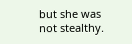but she was not stealthy.